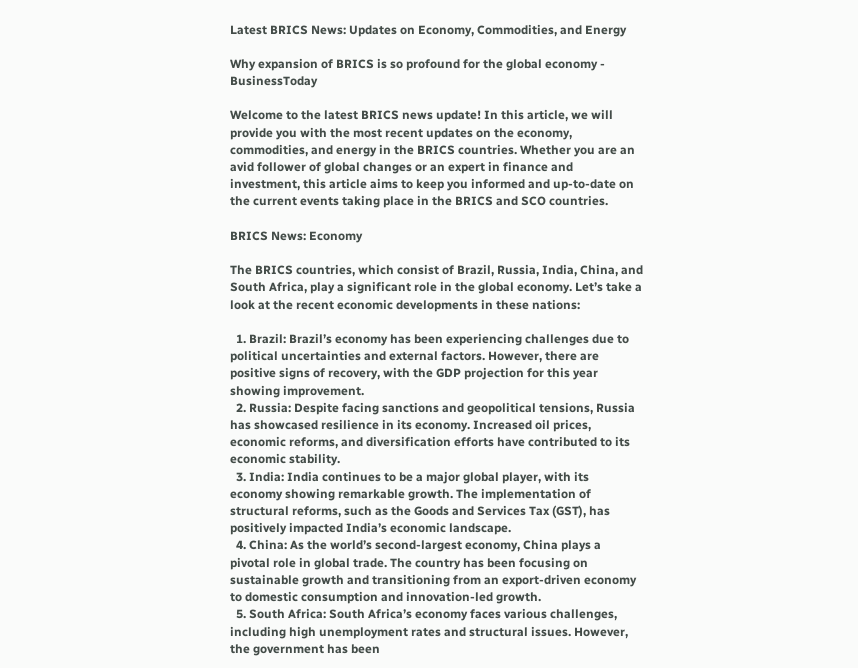Latest BRICS News: Updates on Economy, Commodities, and Energy

Why expansion of BRICS is so profound for the global economy - BusinessToday

Welcome to the latest BRICS news update! In this article, we will provide you with the most recent updates on the economy, commodities, and energy in the BRICS countries. Whether you are an avid follower of global changes or an expert in finance and investment, this article aims to keep you informed and up-to-date on the current events taking place in the BRICS and SCO countries.

BRICS News: Economy

The BRICS countries, which consist of Brazil, Russia, India, China, and South Africa, play a significant role in the global economy. Let’s take a look at the recent economic developments in these nations:

  1. Brazil: Brazil’s economy has been experiencing challenges due to political uncertainties and external factors. However, there are positive signs of recovery, with the GDP projection for this year showing improvement.
  2. Russia: Despite facing sanctions and geopolitical tensions, Russia has showcased resilience in its economy. Increased oil prices, economic reforms, and diversification efforts have contributed to its economic stability.
  3. India: India continues to be a major global player, with its economy showing remarkable growth. The implementation of structural reforms, such as the Goods and Services Tax (GST), has positively impacted India’s economic landscape.
  4. China: As the world’s second-largest economy, China plays a pivotal role in global trade. The country has been focusing on sustainable growth and transitioning from an export-driven economy to domestic consumption and innovation-led growth.
  5. South Africa: South Africa’s economy faces various challenges, including high unemployment rates and structural issues. However, the government has been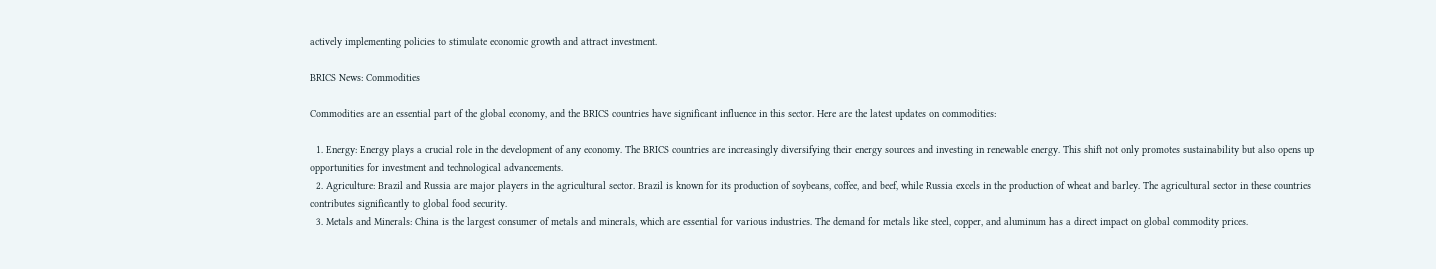actively implementing policies to stimulate economic growth and attract investment.

BRICS News: Commodities

Commodities are an essential part of the global economy, and the BRICS countries have significant influence in this sector. Here are the latest updates on commodities:

  1. Energy: Energy plays a crucial role in the development of any economy. The BRICS countries are increasingly diversifying their energy sources and investing in renewable energy. This shift not only promotes sustainability but also opens up opportunities for investment and technological advancements.
  2. Agriculture: Brazil and Russia are major players in the agricultural sector. Brazil is known for its production of soybeans, coffee, and beef, while Russia excels in the production of wheat and barley. The agricultural sector in these countries contributes significantly to global food security.
  3. Metals and Minerals: China is the largest consumer of metals and minerals, which are essential for various industries. The demand for metals like steel, copper, and aluminum has a direct impact on global commodity prices.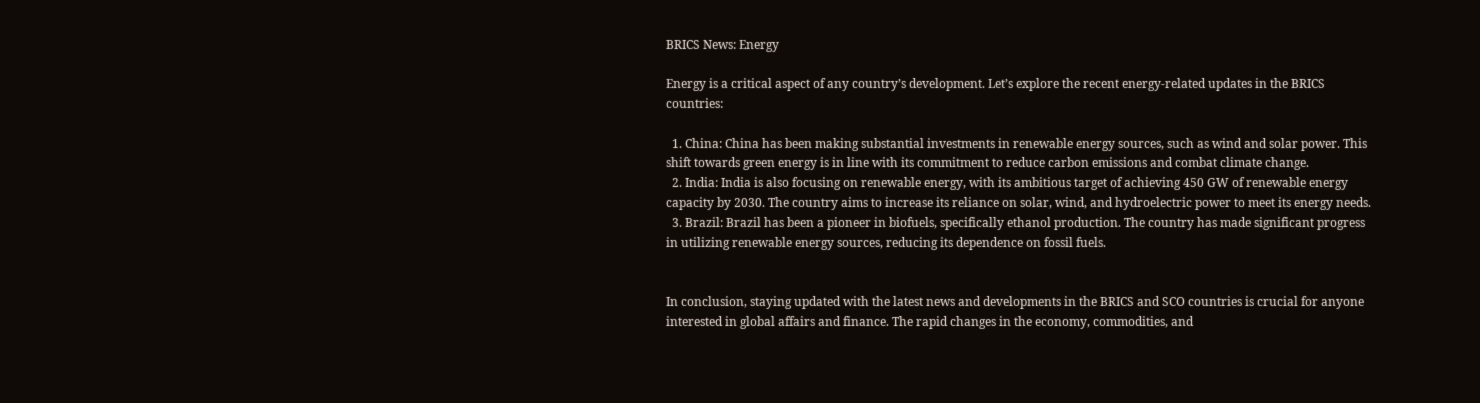BRICS News: Energy

Energy is a critical aspect of any country’s development. Let’s explore the recent energy-related updates in the BRICS countries:

  1. China: China has been making substantial investments in renewable energy sources, such as wind and solar power. This shift towards green energy is in line with its commitment to reduce carbon emissions and combat climate change.
  2. India: India is also focusing on renewable energy, with its ambitious target of achieving 450 GW of renewable energy capacity by 2030. The country aims to increase its reliance on solar, wind, and hydroelectric power to meet its energy needs.
  3. Brazil: Brazil has been a pioneer in biofuels, specifically ethanol production. The country has made significant progress in utilizing renewable energy sources, reducing its dependence on fossil fuels.


In conclusion, staying updated with the latest news and developments in the BRICS and SCO countries is crucial for anyone interested in global affairs and finance. The rapid changes in the economy, commodities, and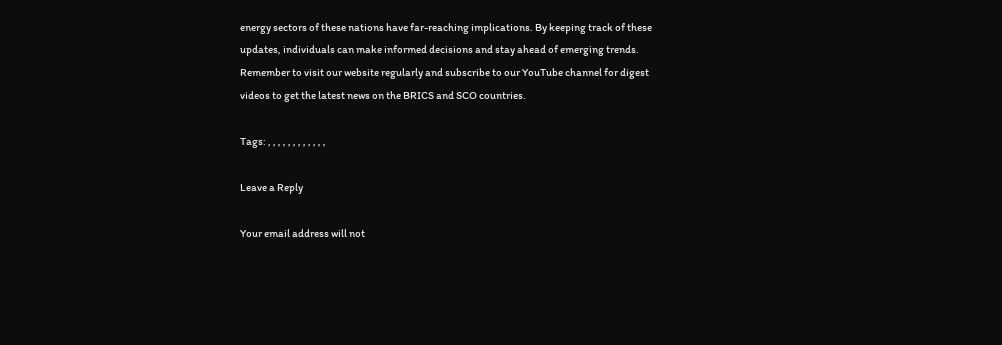energy sectors of these nations have far-reaching implications. By keeping track of these updates, individuals can make informed decisions and stay ahead of emerging trends. Remember to visit our website regularly and subscribe to our YouTube channel for digest videos to get the latest news on the BRICS and SCO countries.

Tags: , , , , , , , , , , , ,

Leave a Reply

Your email address will not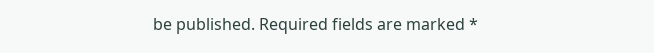be published. Required fields are marked *